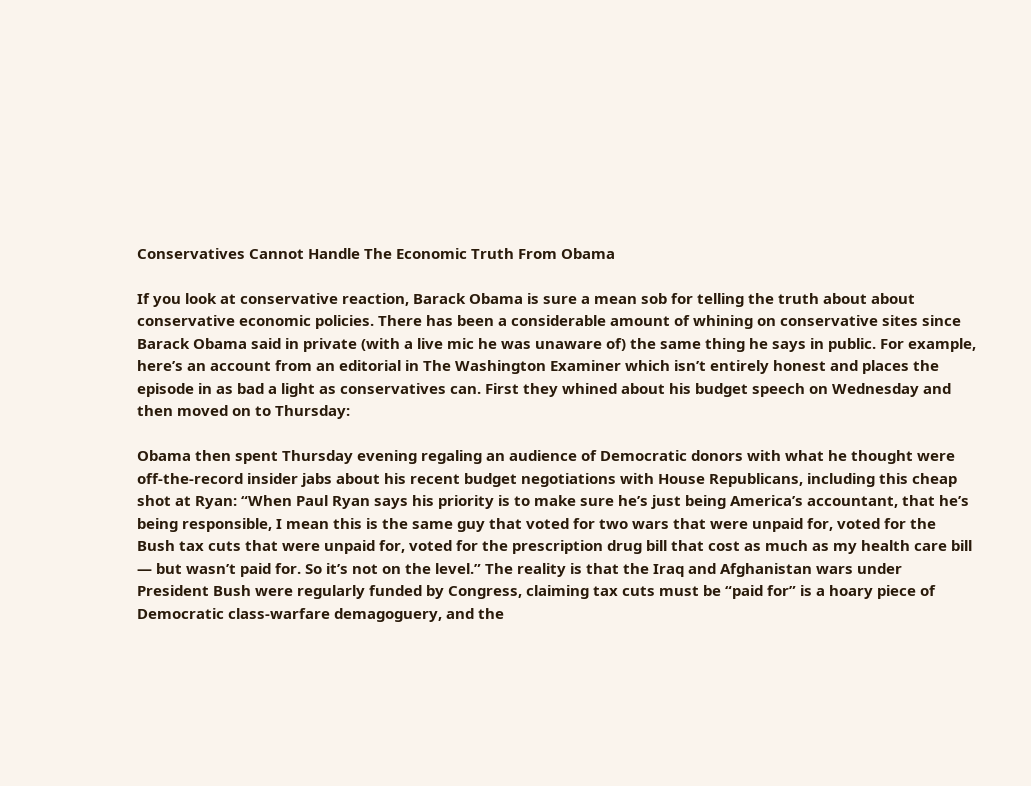Conservatives Cannot Handle The Economic Truth From Obama

If you look at conservative reaction, Barack Obama is sure a mean sob for telling the truth about about conservative economic policies. There has been a considerable amount of whining on conservative sites since Barack Obama said in private (with a live mic he was unaware of) the same thing he says in public. For example, here’s an account from an editorial in The Washington Examiner which isn’t entirely honest and places the episode in as bad a light as conservatives can. First they whined about his budget speech on Wednesday and then moved on to Thursday:

Obama then spent Thursday evening regaling an audience of Democratic donors with what he thought were off-the-record insider jabs about his recent budget negotiations with House Republicans, including this cheap shot at Ryan: “When Paul Ryan says his priority is to make sure he’s just being America’s accountant, that he’s being responsible, I mean this is the same guy that voted for two wars that were unpaid for, voted for the Bush tax cuts that were unpaid for, voted for the prescription drug bill that cost as much as my health care bill — but wasn’t paid for. So it’s not on the level.” The reality is that the Iraq and Afghanistan wars under President Bush were regularly funded by Congress, claiming tax cuts must be “paid for” is a hoary piece of Democratic class-warfare demagoguery, and the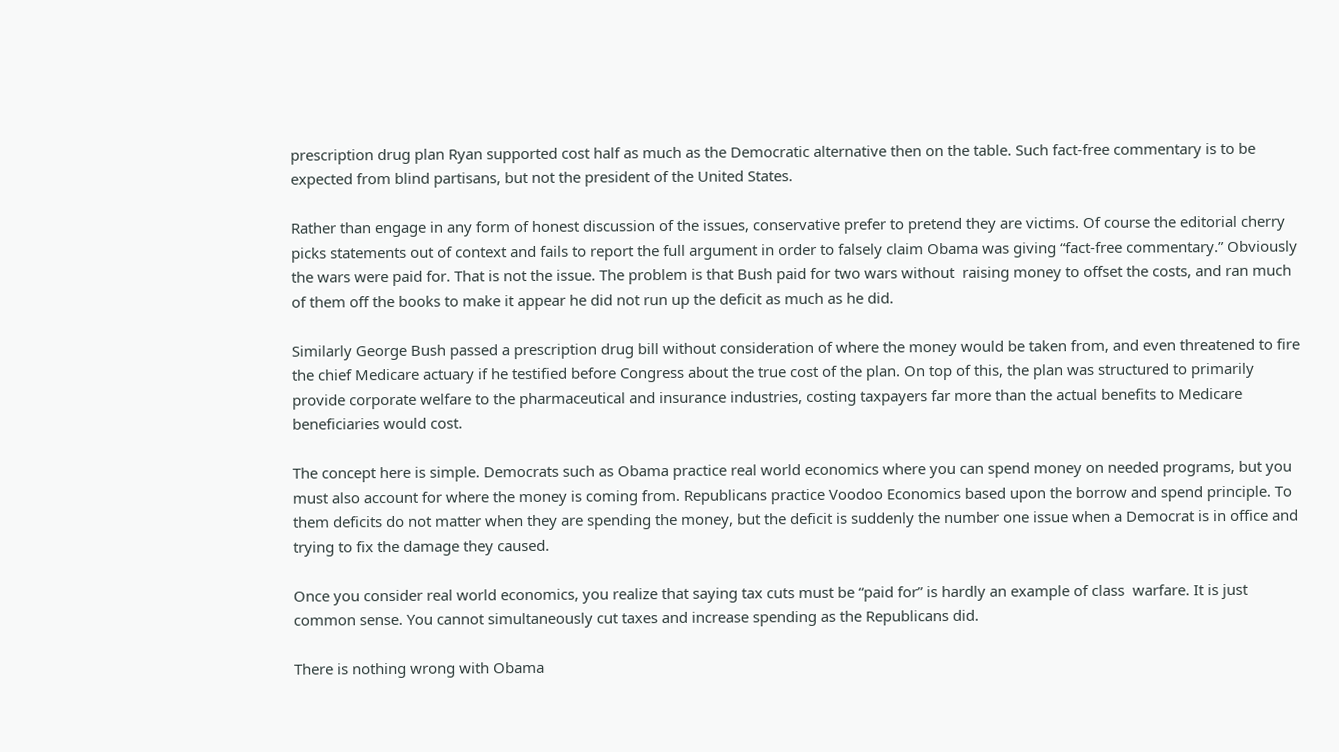prescription drug plan Ryan supported cost half as much as the Democratic alternative then on the table. Such fact-free commentary is to be expected from blind partisans, but not the president of the United States.

Rather than engage in any form of honest discussion of the issues, conservative prefer to pretend they are victims. Of course the editorial cherry picks statements out of context and fails to report the full argument in order to falsely claim Obama was giving “fact-free commentary.” Obviously the wars were paid for. That is not the issue. The problem is that Bush paid for two wars without  raising money to offset the costs, and ran much of them off the books to make it appear he did not run up the deficit as much as he did.

Similarly George Bush passed a prescription drug bill without consideration of where the money would be taken from, and even threatened to fire the chief Medicare actuary if he testified before Congress about the true cost of the plan. On top of this, the plan was structured to primarily provide corporate welfare to the pharmaceutical and insurance industries, costing taxpayers far more than the actual benefits to Medicare beneficiaries would cost.

The concept here is simple. Democrats such as Obama practice real world economics where you can spend money on needed programs, but you must also account for where the money is coming from. Republicans practice Voodoo Economics based upon the borrow and spend principle. To them deficits do not matter when they are spending the money, but the deficit is suddenly the number one issue when a Democrat is in office and trying to fix the damage they caused.

Once you consider real world economics, you realize that saying tax cuts must be “paid for” is hardly an example of class  warfare. It is just common sense. You cannot simultaneously cut taxes and increase spending as the Republicans did.

There is nothing wrong with Obama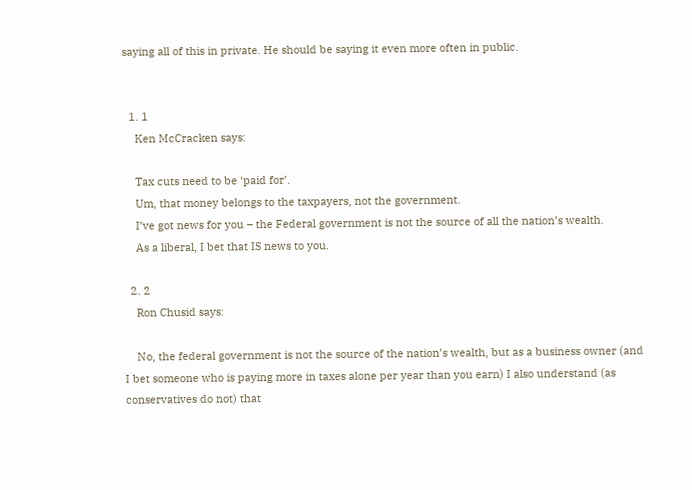saying all of this in private. He should be saying it even more often in public.


  1. 1
    Ken McCracken says:

    Tax cuts need to be ‘paid for’.
    Um, that money belongs to the taxpayers, not the government.
    I’ve got news for you – the Federal government is not the source of all the nation’s wealth.
    As a liberal, I bet that IS news to you.

  2. 2
    Ron Chusid says:

    No, the federal government is not the source of the nation’s wealth, but as a business owner (and I bet someone who is paying more in taxes alone per year than you earn) I also understand (as conservatives do not) that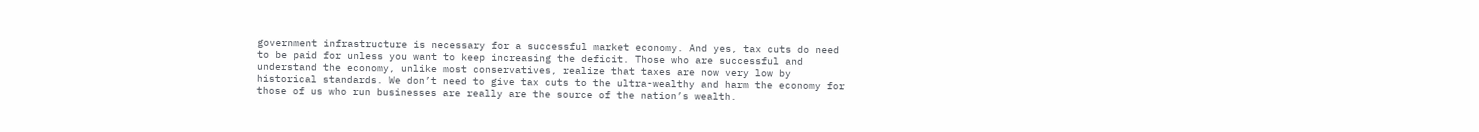government infrastructure is necessary for a successful market economy. And yes, tax cuts do need to be paid for unless you want to keep increasing the deficit. Those who are successful and understand the economy, unlike most conservatives, realize that taxes are now very low by historical standards. We don’t need to give tax cuts to the ultra-wealthy and harm the economy for those of us who run businesses are really are the source of the nation’s wealth.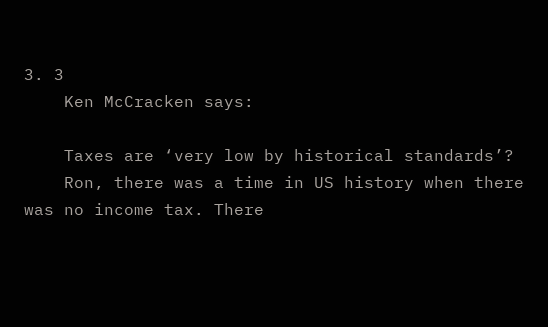3. 3
    Ken McCracken says:

    Taxes are ‘very low by historical standards’?
    Ron, there was a time in US history when there was no income tax. There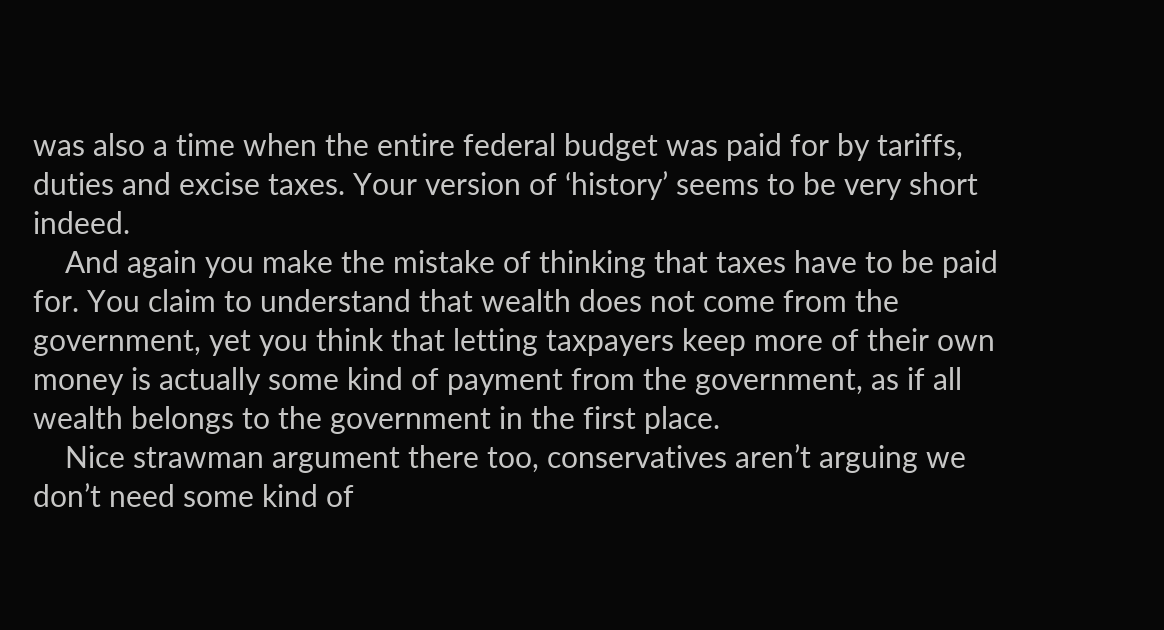was also a time when the entire federal budget was paid for by tariffs, duties and excise taxes. Your version of ‘history’ seems to be very short indeed.
    And again you make the mistake of thinking that taxes have to be paid for. You claim to understand that wealth does not come from the government, yet you think that letting taxpayers keep more of their own money is actually some kind of payment from the government, as if all wealth belongs to the government in the first place.
    Nice strawman argument there too, conservatives aren’t arguing we don’t need some kind of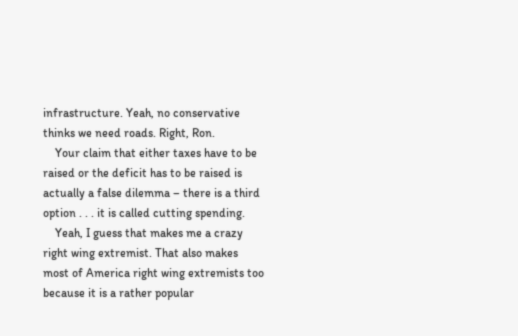infrastructure. Yeah, no conservative thinks we need roads. Right, Ron.
    Your claim that either taxes have to be raised or the deficit has to be raised is actually a false dilemma – there is a third option . . . it is called cutting spending.
    Yeah, I guess that makes me a crazy right wing extremist. That also makes most of America right wing extremists too because it is a rather popular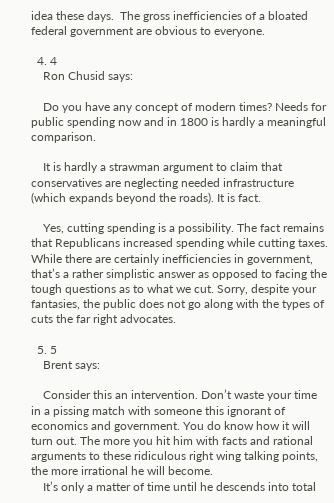idea these days.  The gross inefficiencies of a bloated federal government are obvious to everyone.

  4. 4
    Ron Chusid says:

    Do you have any concept of modern times? Needs for public spending now and in 1800 is hardly a meaningful comparison.

    It is hardly a strawman argument to claim that conservatives are neglecting needed infrastructure (which expands beyond the roads). It is fact.

    Yes, cutting spending is a possibility. The fact remains that Republicans increased spending while cutting taxes. While there are certainly inefficiencies in government, that’s a rather simplistic answer as opposed to facing the tough questions as to what we cut. Sorry, despite your fantasies, the public does not go along with the types of cuts the far right advocates.

  5. 5
    Brent says:

    Consider this an intervention. Don’t waste your time in a pissing match with someone this ignorant of economics and government. You do know how it will turn out. The more you hit him with facts and rational arguments to these ridiculous right wing talking points, the more irrational he will become.
    It’s only a matter of time until he descends into total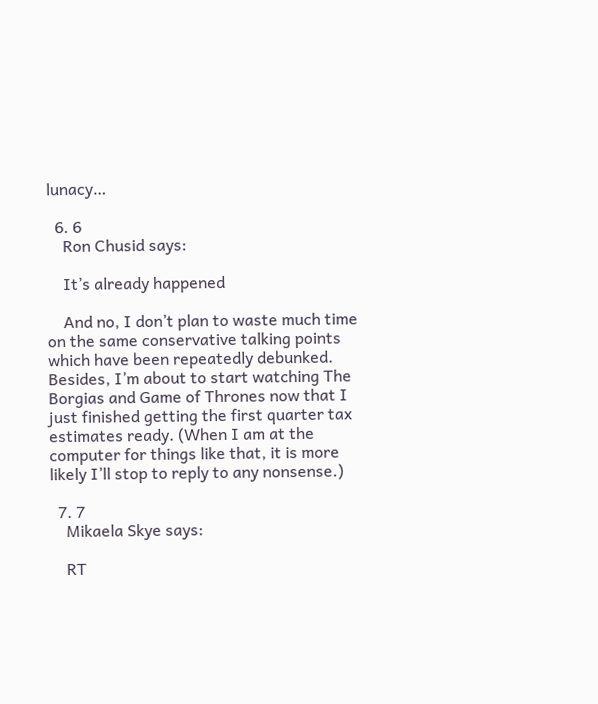lunacy…

  6. 6
    Ron Chusid says:

    It’s already happened

    And no, I don’t plan to waste much time on the same conservative talking points which have been repeatedly debunked. Besides, I’m about to start watching The Borgias and Game of Thrones now that I just finished getting the first quarter tax estimates ready. (When I am at the computer for things like that, it is more likely I’ll stop to reply to any nonsense.)

  7. 7
    Mikaela Skye says:

    RT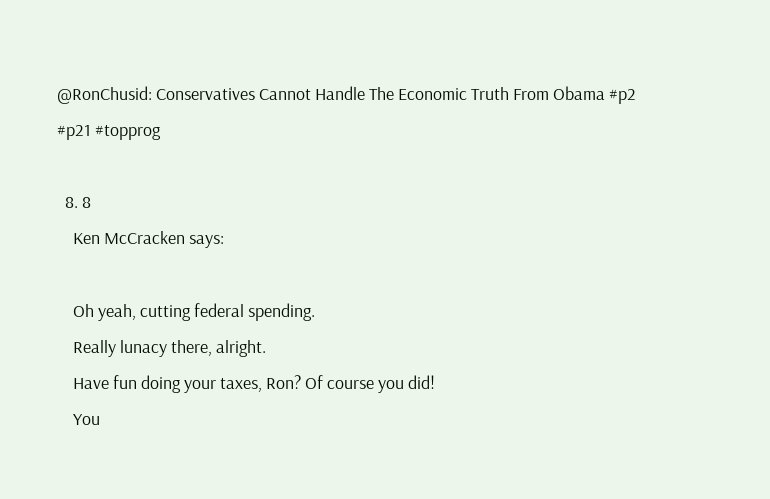@RonChusid: Conservatives Cannot Handle The Economic Truth From Obama #p2 #p21 #topprog

  8. 8
    Ken McCracken says:

    Oh yeah, cutting federal spending.
    Really lunacy there, alright.
    Have fun doing your taxes, Ron? Of course you did!
    You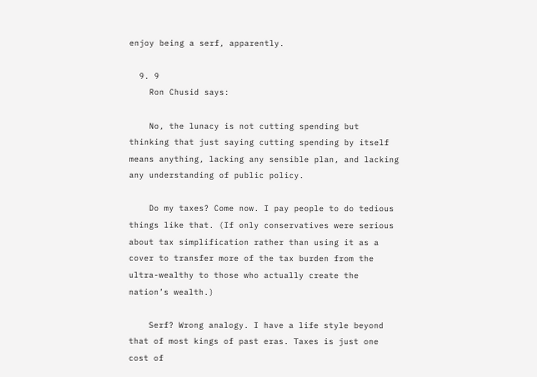enjoy being a serf, apparently.

  9. 9
    Ron Chusid says:

    No, the lunacy is not cutting spending but thinking that just saying cutting spending by itself means anything, lacking any sensible plan, and lacking any understanding of public policy.

    Do my taxes? Come now. I pay people to do tedious things like that. (If only conservatives were serious about tax simplification rather than using it as a cover to transfer more of the tax burden from the ultra-wealthy to those who actually create the nation’s wealth.)

    Serf? Wrong analogy. I have a life style beyond that of most kings of past eras. Taxes is just one cost of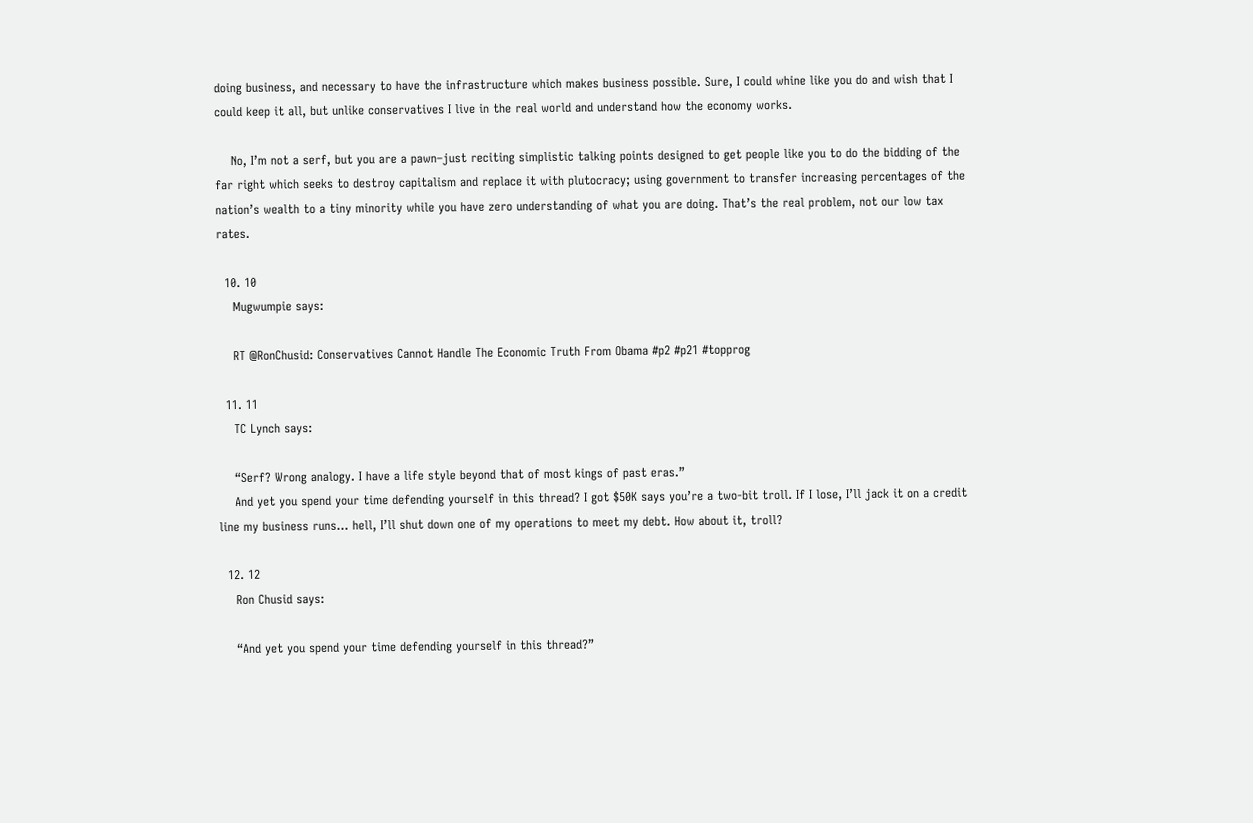doing business, and necessary to have the infrastructure which makes business possible. Sure, I could whine like you do and wish that I could keep it all, but unlike conservatives I live in the real world and understand how the economy works.

    No, I’m not a serf, but you are a pawn–just reciting simplistic talking points designed to get people like you to do the bidding of the far right which seeks to destroy capitalism and replace it with plutocracy; using government to transfer increasing percentages of the nation’s wealth to a tiny minority while you have zero understanding of what you are doing. That’s the real problem, not our low tax rates.

  10. 10
    Mugwumpie says:

    RT @RonChusid: Conservatives Cannot Handle The Economic Truth From Obama #p2 #p21 #topprog

  11. 11
    TC Lynch says:

    “Serf? Wrong analogy. I have a life style beyond that of most kings of past eras.”
    And yet you spend your time defending yourself in this thread? I got $50K says you’re a two-bit troll. If I lose, I’ll jack it on a credit line my business runs… hell, I’ll shut down one of my operations to meet my debt. How about it, troll?

  12. 12
    Ron Chusid says:

    “And yet you spend your time defending yourself in this thread?”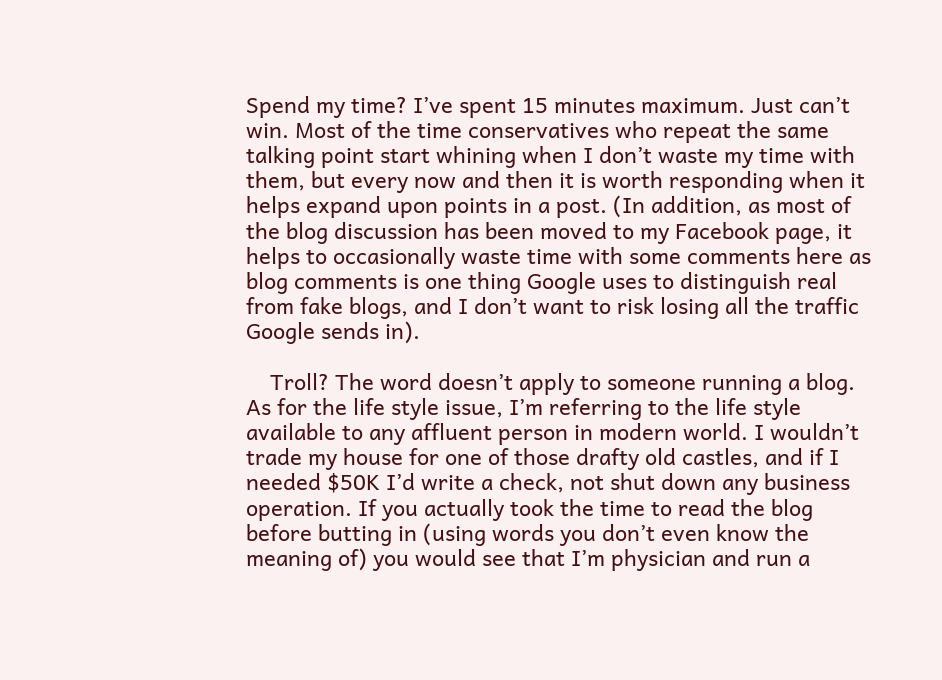Spend my time? I’ve spent 15 minutes maximum. Just can’t win. Most of the time conservatives who repeat the same talking point start whining when I don’t waste my time with them, but every now and then it is worth responding when it helps expand upon points in a post. (In addition, as most of the blog discussion has been moved to my Facebook page, it helps to occasionally waste time with some comments here as blog comments is one thing Google uses to distinguish real from fake blogs, and I don’t want to risk losing all the traffic Google sends in).

    Troll? The word doesn’t apply to someone running a blog. As for the life style issue, I’m referring to the life style available to any affluent person in modern world. I wouldn’t trade my house for one of those drafty old castles, and if I needed $50K I’d write a check, not shut down any business operation. If you actually took the time to read the blog before butting in (using words you don’t even know the meaning of) you would see that I’m physician and run a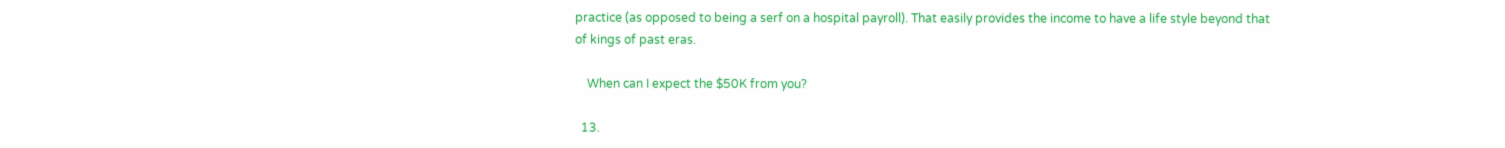practice (as opposed to being a serf on a hospital payroll). That easily provides the income to have a life style beyond that of kings of past eras.

    When can I expect the $50K from you?

  13.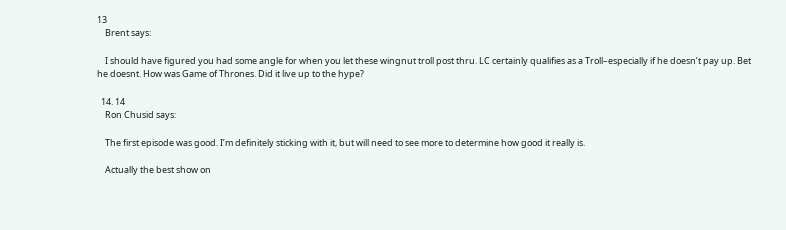13
    Brent says:

    I should have figured you had some angle for when you let these wingnut troll post thru. LC certainly qualifies as a Troll–especially if he doesn’t pay up. Bet he doesnt. How was Game of Thrones. Did it live up to the hype?

  14. 14
    Ron Chusid says:

    The first episode was good. I’m definitely sticking with it, but will need to see more to determine how good it really is.

    Actually the best show on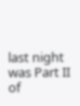last night was Part II of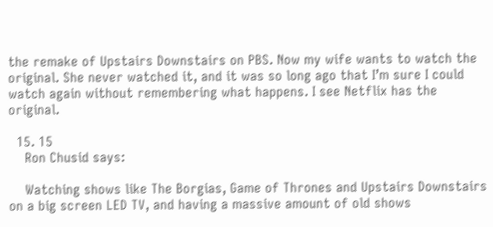the remake of Upstairs Downstairs on PBS. Now my wife wants to watch the original. She never watched it, and it was so long ago that I’m sure I could watch again without remembering what happens. I see Netflix has the original.

  15. 15
    Ron Chusid says:

    Watching shows like The Borgias, Game of Thrones and Upstairs Downstairs on a big screen LED TV, and having a massive amount of old shows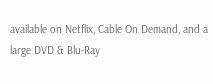available on Netflix, Cable On Demand, and a large DVD & Blu-Ray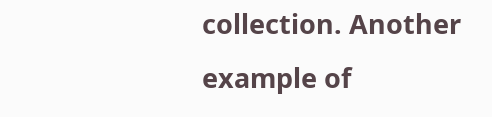collection. Another example of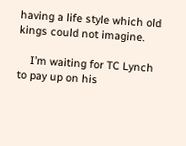having a life style which old kings could not imagine.

    I’m waiting for TC Lynch to pay up on his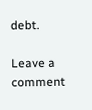debt.

Leave a comment